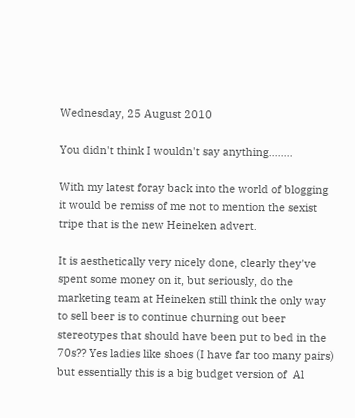Wednesday, 25 August 2010

You didn't think I wouldn't say anything........

With my latest foray back into the world of blogging it would be remiss of me not to mention the sexist tripe that is the new Heineken advert.

It is aesthetically very nicely done, clearly they've spent some money on it, but seriously, do the marketing team at Heineken still think the only way to sell beer is to continue churning out beer stereotypes that should have been put to bed in the 70s?? Yes ladies like shoes (I have far too many pairs) but essentially this is a big budget version of  Al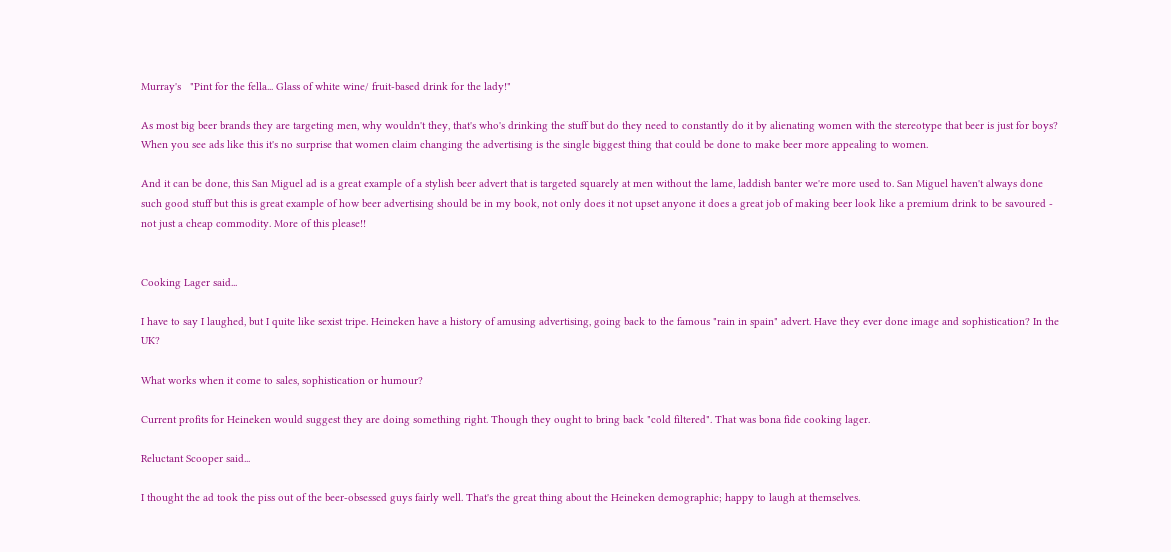Murray's   "Pint for the fella... Glass of white wine/ fruit-based drink for the lady!"

As most big beer brands they are targeting men, why wouldn't they, that's who's drinking the stuff but do they need to constantly do it by alienating women with the stereotype that beer is just for boys? When you see ads like this it's no surprise that women claim changing the advertising is the single biggest thing that could be done to make beer more appealing to women.

And it can be done, this San Miguel ad is a great example of a stylish beer advert that is targeted squarely at men without the lame, laddish banter we're more used to. San Miguel haven't always done such good stuff but this is great example of how beer advertising should be in my book, not only does it not upset anyone it does a great job of making beer look like a premium drink to be savoured - not just a cheap commodity. More of this please!!


Cooking Lager said...

I have to say I laughed, but I quite like sexist tripe. Heineken have a history of amusing advertising, going back to the famous "rain in spain" advert. Have they ever done image and sophistication? In the UK?

What works when it come to sales, sophistication or humour?

Current profits for Heineken would suggest they are doing something right. Though they ought to bring back "cold filtered". That was bona fide cooking lager.

Reluctant Scooper said...

I thought the ad took the piss out of the beer-obsessed guys fairly well. That's the great thing about the Heineken demographic; happy to laugh at themselves.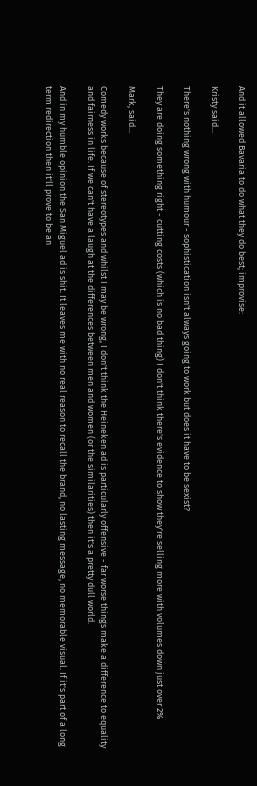And it allowed Bavaria to do what they do best; improvise:

Kristy said...

There's nothing wrong with humour - sophistication isn't always going to work but does it have to be sexist?

They are doing something right - cutting costs (which is no bad thing) I don't think there's evidence to show they're selling more with volumes down just over 2%

Mark, said...

Comedy works because of stereotypes and whilst I may be wrong, I don't think the Heineken ad is particularly offensive - far worse things make a difference to equality and fairness in life. If we can't have a laugh at the differences between men and women (or the similarities) then it's a pretty dull world.

And in my humble opinion the San Miguel ad is shit. It leaves me with no real reason to recall the brand, no lasting message, no memorable visual. If it's part of a long term redirection then it'll prove to be an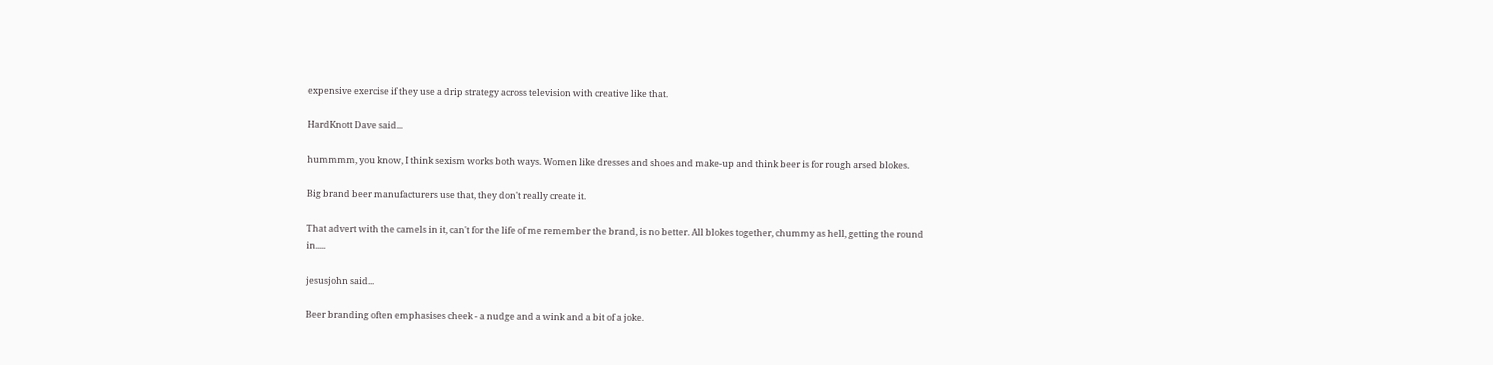expensive exercise if they use a drip strategy across television with creative like that.

HardKnott Dave said...

hummmm, you know, I think sexism works both ways. Women like dresses and shoes and make-up and think beer is for rough arsed blokes.

Big brand beer manufacturers use that, they don't really create it.

That advert with the camels in it, can't for the life of me remember the brand, is no better. All blokes together, chummy as hell, getting the round in.....

jesusjohn said...

Beer branding often emphasises cheek - a nudge and a wink and a bit of a joke.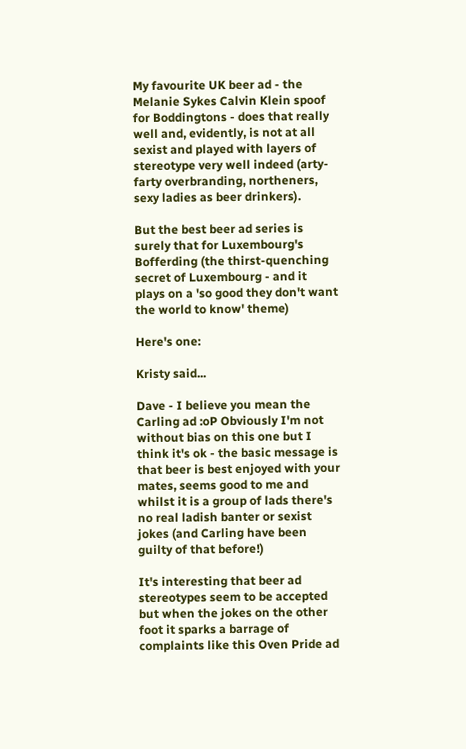My favourite UK beer ad - the Melanie Sykes Calvin Klein spoof for Boddingtons - does that really well and, evidently, is not at all sexist and played with layers of stereotype very well indeed (arty-farty overbranding, northeners, sexy ladies as beer drinkers).

But the best beer ad series is surely that for Luxembourg's Bofferding (the thirst-quenching secret of Luxembourg - and it plays on a 'so good they don't want the world to know' theme)

Here's one:

Kristy said...

Dave - I believe you mean the Carling ad :oP Obviously I'm not without bias on this one but I think it's ok - the basic message is that beer is best enjoyed with your mates, seems good to me and whilst it is a group of lads there's no real ladish banter or sexist jokes (and Carling have been guilty of that before!)

It's interesting that beer ad stereotypes seem to be accepted but when the jokes on the other foot it sparks a barrage of complaints like this Oven Pride ad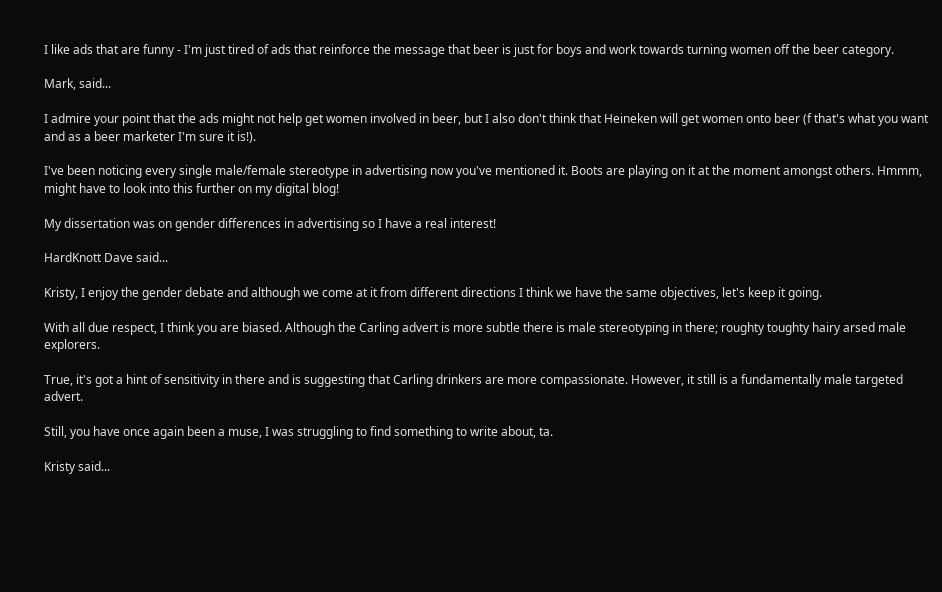I like ads that are funny - I'm just tired of ads that reinforce the message that beer is just for boys and work towards turning women off the beer category.

Mark, said...

I admire your point that the ads might not help get women involved in beer, but I also don't think that Heineken will get women onto beer (f that's what you want and as a beer marketer I'm sure it is!).

I've been noticing every single male/female stereotype in advertising now you've mentioned it. Boots are playing on it at the moment amongst others. Hmmm, might have to look into this further on my digital blog!

My dissertation was on gender differences in advertising so I have a real interest!

HardKnott Dave said...

Kristy, I enjoy the gender debate and although we come at it from different directions I think we have the same objectives, let's keep it going.

With all due respect, I think you are biased. Although the Carling advert is more subtle there is male stereotyping in there; roughty toughty hairy arsed male explorers.

True, it's got a hint of sensitivity in there and is suggesting that Carling drinkers are more compassionate. However, it still is a fundamentally male targeted advert.

Still, you have once again been a muse, I was struggling to find something to write about, ta.

Kristy said...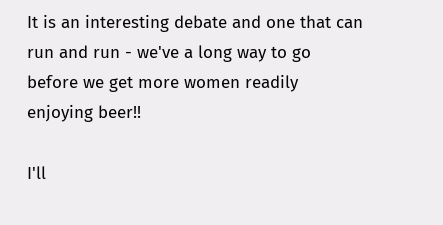It is an interesting debate and one that can run and run - we've a long way to go before we get more women readily enjoying beer!!

I'll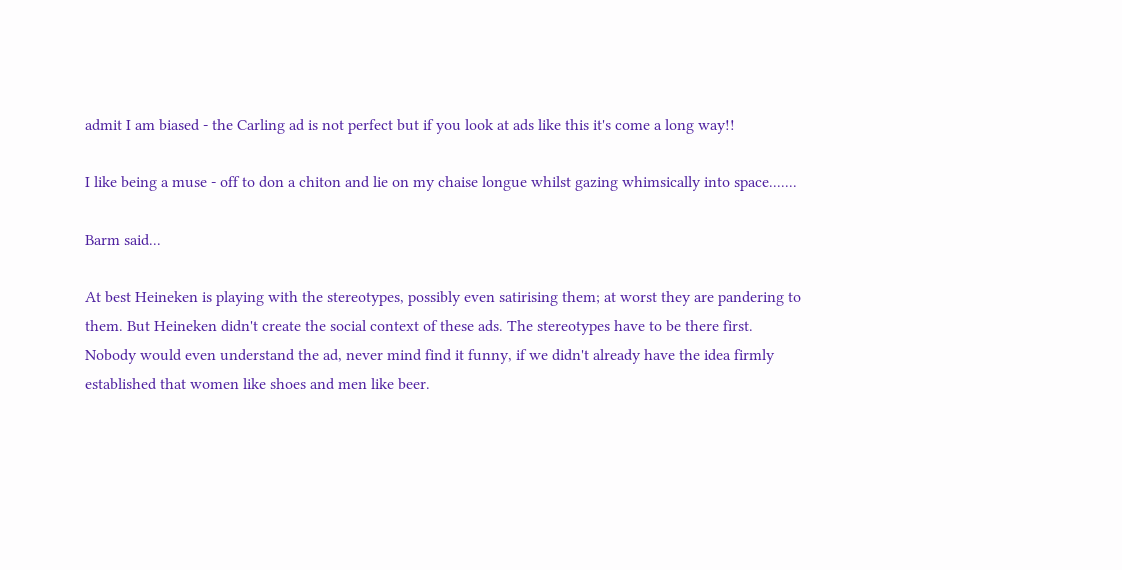admit I am biased - the Carling ad is not perfect but if you look at ads like this it's come a long way!!

I like being a muse - off to don a chiton and lie on my chaise longue whilst gazing whimsically into space.......

Barm said...

At best Heineken is playing with the stereotypes, possibly even satirising them; at worst they are pandering to them. But Heineken didn't create the social context of these ads. The stereotypes have to be there first. Nobody would even understand the ad, never mind find it funny, if we didn't already have the idea firmly established that women like shoes and men like beer.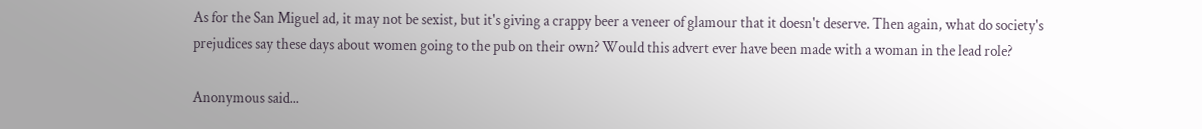As for the San Miguel ad, it may not be sexist, but it's giving a crappy beer a veneer of glamour that it doesn't deserve. Then again, what do society's prejudices say these days about women going to the pub on their own? Would this advert ever have been made with a woman in the lead role?

Anonymous said...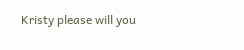Kristy please will you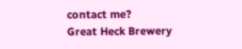contact me?
Great Heck Brewery